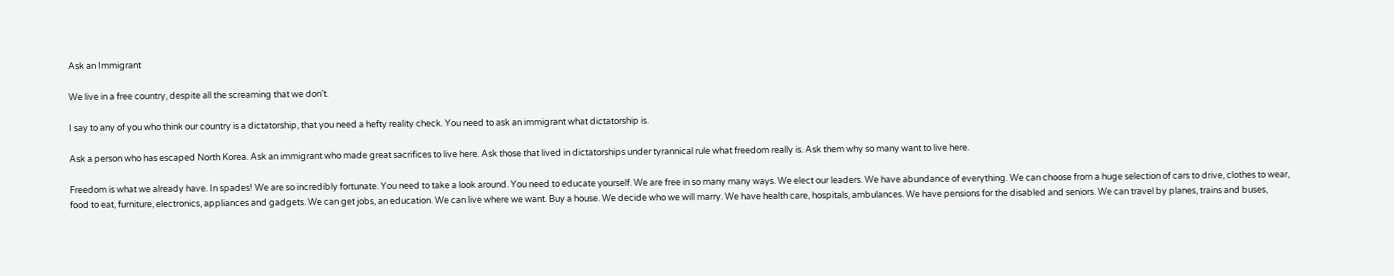Ask an Immigrant

We live in a free country, despite all the screaming that we don’t.

I say to any of you who think our country is a dictatorship, that you need a hefty reality check. You need to ask an immigrant what dictatorship is.

Ask a person who has escaped North Korea. Ask an immigrant who made great sacrifices to live here. Ask those that lived in dictatorships under tyrannical rule what freedom really is. Ask them why so many want to live here.

Freedom is what we already have. In spades! We are so incredibly fortunate. You need to take a look around. You need to educate yourself. We are free in so many many ways. We elect our leaders. We have abundance of everything. We can choose from a huge selection of cars to drive, clothes to wear, food to eat, furniture, electronics, appliances and gadgets. We can get jobs, an education. We can live where we want. Buy a house. We decide who we will marry. We have health care, hospitals, ambulances. We have pensions for the disabled and seniors. We can travel by planes, trains and buses,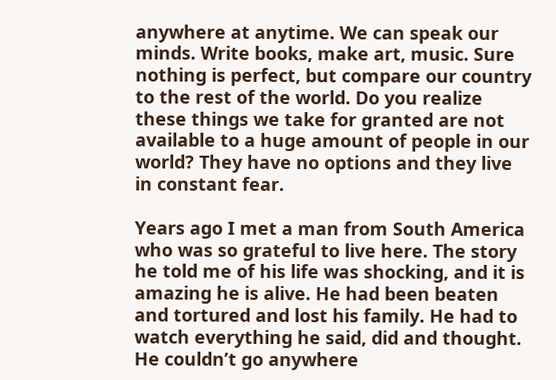anywhere at anytime. We can speak our minds. Write books, make art, music. Sure nothing is perfect, but compare our country to the rest of the world. Do you realize these things we take for granted are not available to a huge amount of people in our world? They have no options and they live in constant fear.

Years ago I met a man from South America who was so grateful to live here. The story he told me of his life was shocking, and it is amazing he is alive. He had been beaten and tortured and lost his family. He had to watch everything he said, did and thought. He couldn’t go anywhere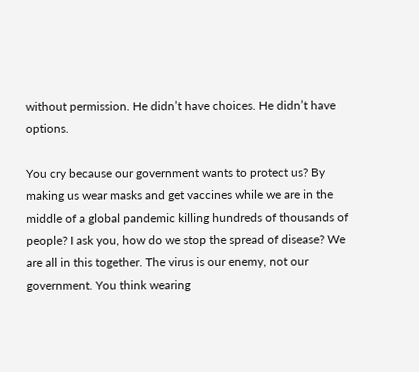without permission. He didn’t have choices. He didn’t have options.

You cry because our government wants to protect us? By making us wear masks and get vaccines while we are in the middle of a global pandemic killing hundreds of thousands of people? I ask you, how do we stop the spread of disease? We are all in this together. The virus is our enemy, not our government. You think wearing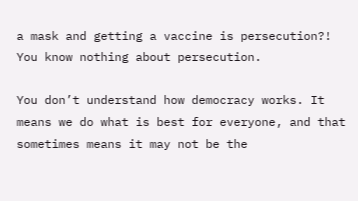a mask and getting a vaccine is persecution?! You know nothing about persecution.

You don’t understand how democracy works. It means we do what is best for everyone, and that sometimes means it may not be the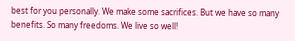best for you personally. We make some sacrifices. But we have so many benefits. So many freedoms. We live so well!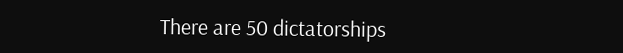There are 50 dictatorships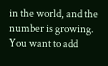in the world, and the number is growing. You want to add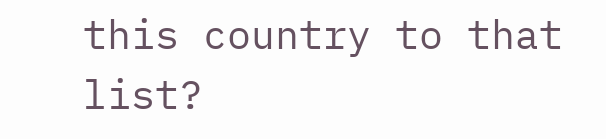this country to that list?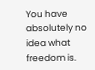You have absolutely no idea what freedom is.